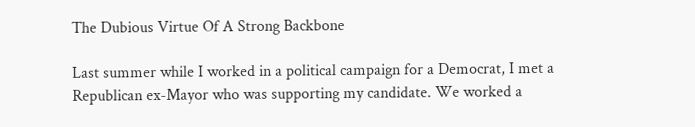The Dubious Virtue Of A Strong Backbone

Last summer while I worked in a political campaign for a Democrat, I met a Republican ex-Mayor who was supporting my candidate. We worked a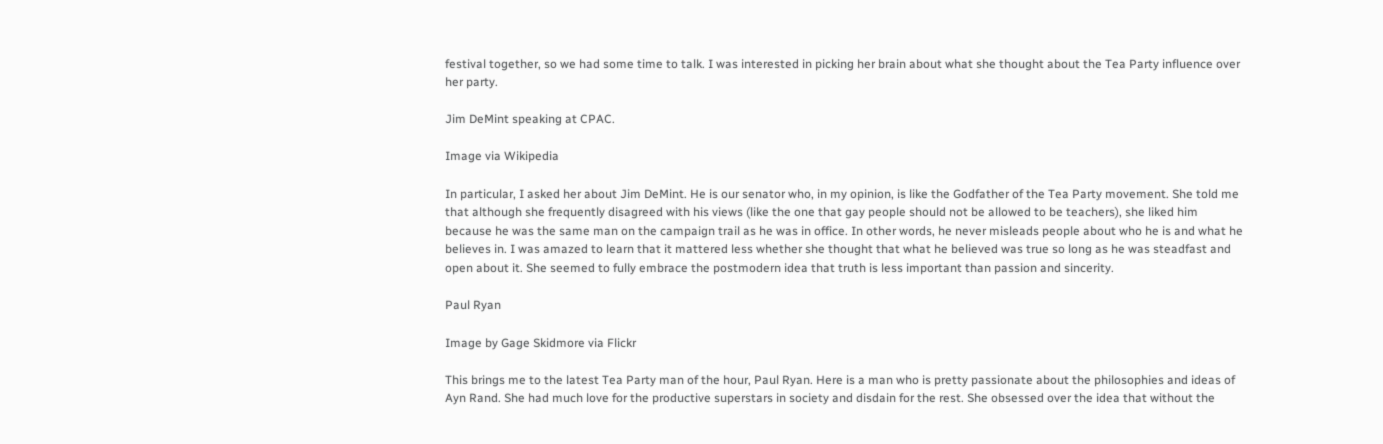festival together, so we had some time to talk. I was interested in picking her brain about what she thought about the Tea Party influence over her party.

Jim DeMint speaking at CPAC.

Image via Wikipedia

In particular, I asked her about Jim DeMint. He is our senator who, in my opinion, is like the Godfather of the Tea Party movement. She told me that although she frequently disagreed with his views (like the one that gay people should not be allowed to be teachers), she liked him because he was the same man on the campaign trail as he was in office. In other words, he never misleads people about who he is and what he believes in. I was amazed to learn that it mattered less whether she thought that what he believed was true so long as he was steadfast and open about it. She seemed to fully embrace the postmodern idea that truth is less important than passion and sincerity.

Paul Ryan

Image by Gage Skidmore via Flickr

This brings me to the latest Tea Party man of the hour, Paul Ryan. Here is a man who is pretty passionate about the philosophies and ideas of Ayn Rand. She had much love for the productive superstars in society and disdain for the rest. She obsessed over the idea that without the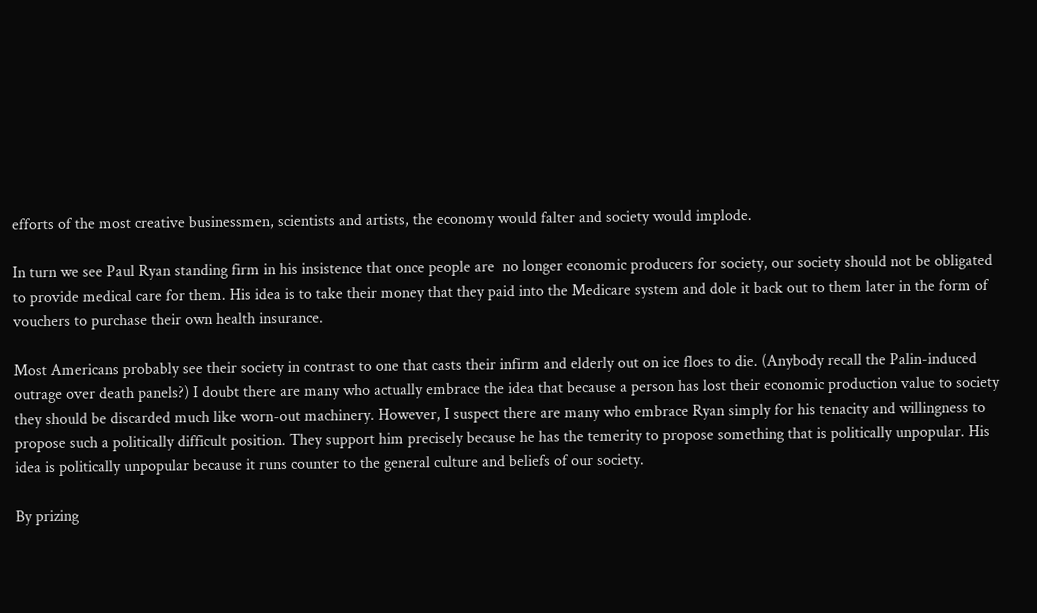efforts of the most creative businessmen, scientists and artists, the economy would falter and society would implode.

In turn we see Paul Ryan standing firm in his insistence that once people are  no longer economic producers for society, our society should not be obligated to provide medical care for them. His idea is to take their money that they paid into the Medicare system and dole it back out to them later in the form of vouchers to purchase their own health insurance.

Most Americans probably see their society in contrast to one that casts their infirm and elderly out on ice floes to die. (Anybody recall the Palin-induced outrage over death panels?) I doubt there are many who actually embrace the idea that because a person has lost their economic production value to society they should be discarded much like worn-out machinery. However, I suspect there are many who embrace Ryan simply for his tenacity and willingness to propose such a politically difficult position. They support him precisely because he has the temerity to propose something that is politically unpopular. His idea is politically unpopular because it runs counter to the general culture and beliefs of our society.

By prizing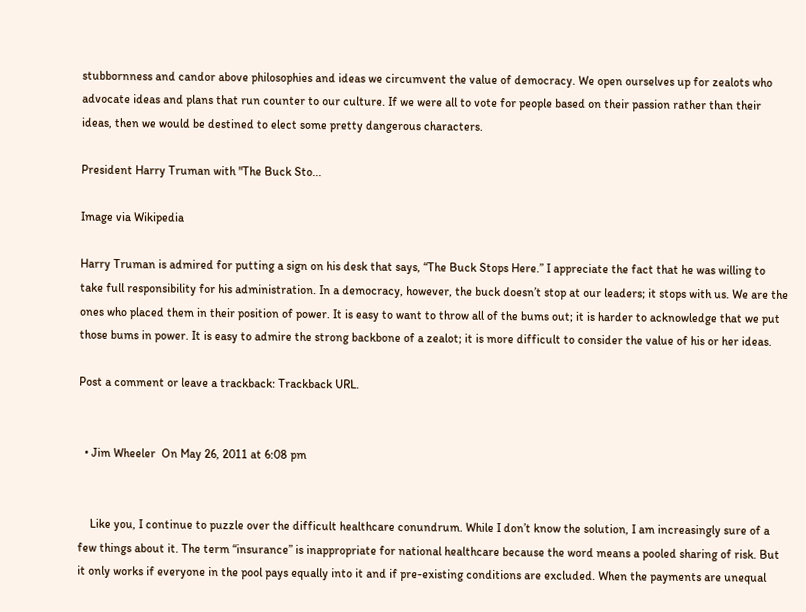stubbornness and candor above philosophies and ideas we circumvent the value of democracy. We open ourselves up for zealots who advocate ideas and plans that run counter to our culture. If we were all to vote for people based on their passion rather than their ideas, then we would be destined to elect some pretty dangerous characters.

President Harry Truman with "The Buck Sto...

Image via Wikipedia

Harry Truman is admired for putting a sign on his desk that says, “The Buck Stops Here.” I appreciate the fact that he was willing to take full responsibility for his administration. In a democracy, however, the buck doesn’t stop at our leaders; it stops with us. We are the ones who placed them in their position of power. It is easy to want to throw all of the bums out; it is harder to acknowledge that we put those bums in power. It is easy to admire the strong backbone of a zealot; it is more difficult to consider the value of his or her ideas.

Post a comment or leave a trackback: Trackback URL.


  • Jim Wheeler  On May 26, 2011 at 6:08 pm


    Like you, I continue to puzzle over the difficult healthcare conundrum. While I don’t know the solution, I am increasingly sure of a few things about it. The term “insurance” is inappropriate for national healthcare because the word means a pooled sharing of risk. But it only works if everyone in the pool pays equally into it and if pre-existing conditions are excluded. When the payments are unequal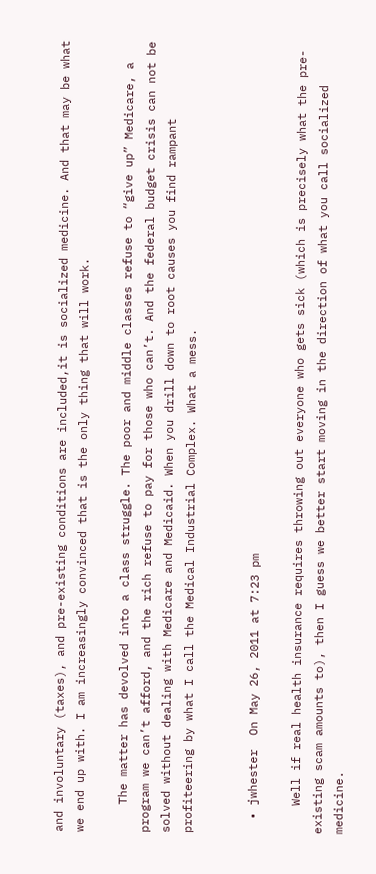and involuntary (taxes), and pre-existing conditions are included,it is socialized medicine. And that may be what we end up with. I am increasingly convinced that is the only thing that will work.

    The matter has devolved into a class struggle. The poor and middle classes refuse to “give up” Medicare, a program we can’t afford, and the rich refuse to pay for those who can’t. And the federal budget crisis can not be solved without dealing with Medicare and Medicaid. When you drill down to root causes you find rampant profiteering by what I call the Medical Industrial Complex. What a mess.


  • jwhester  On May 26, 2011 at 7:23 pm

    Well if real health insurance requires throwing out everyone who gets sick (which is precisely what the pre-existing scam amounts to), then I guess we better start moving in the direction of what you call socialized medicine.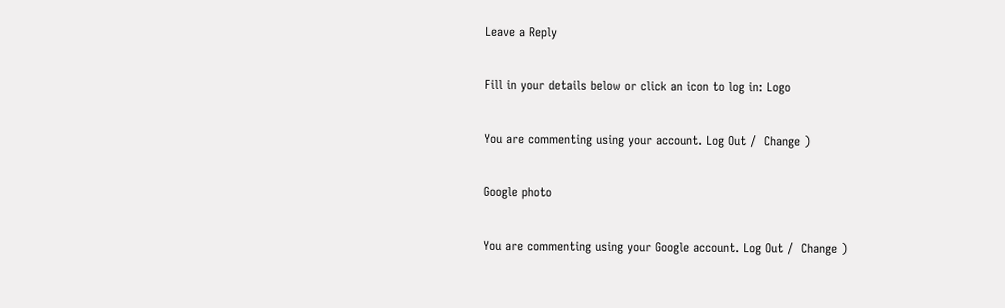Leave a Reply

Fill in your details below or click an icon to log in: Logo

You are commenting using your account. Log Out /  Change )

Google photo

You are commenting using your Google account. Log Out /  Change )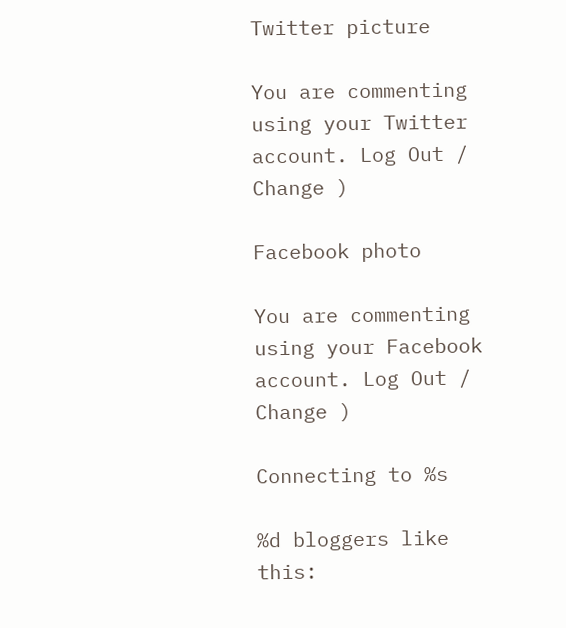Twitter picture

You are commenting using your Twitter account. Log Out /  Change )

Facebook photo

You are commenting using your Facebook account. Log Out /  Change )

Connecting to %s

%d bloggers like this: